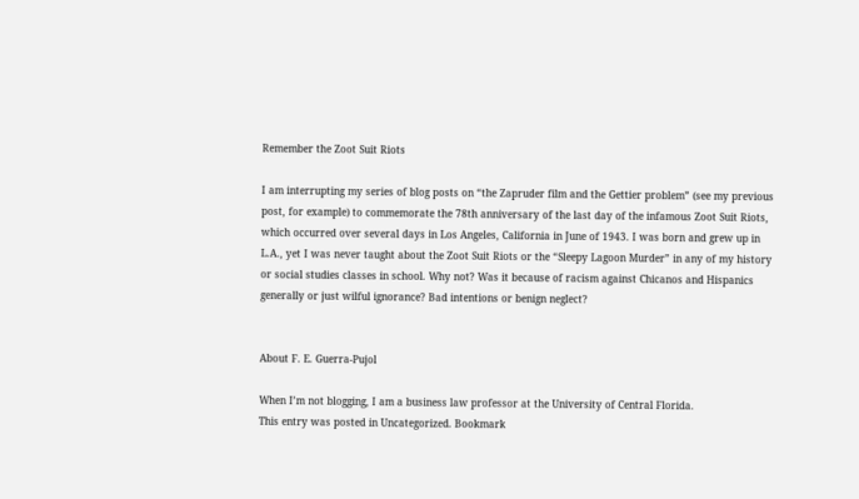Remember the Zoot Suit Riots

I am interrupting my series of blog posts on “the Zapruder film and the Gettier problem” (see my previous post, for example) to commemorate the 78th anniversary of the last day of the infamous Zoot Suit Riots, which occurred over several days in Los Angeles, California in June of 1943. I was born and grew up in L.A., yet I was never taught about the Zoot Suit Riots or the “Sleepy Lagoon Murder” in any of my history or social studies classes in school. Why not? Was it because of racism against Chicanos and Hispanics generally or just wilful ignorance? Bad intentions or benign neglect?


About F. E. Guerra-Pujol

When I’m not blogging, I am a business law professor at the University of Central Florida.
This entry was posted in Uncategorized. Bookmark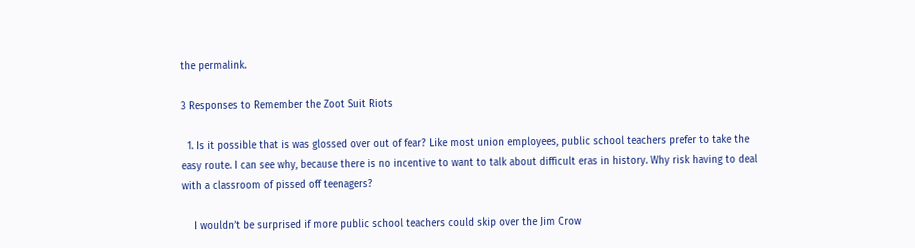the permalink.

3 Responses to Remember the Zoot Suit Riots

  1. Is it possible that is was glossed over out of fear? Like most union employees, public school teachers prefer to take the easy route. I can see why, because there is no incentive to want to talk about difficult eras in history. Why risk having to deal with a classroom of pissed off teenagers?

    I wouldn’t be surprised if more public school teachers could skip over the Jim Crow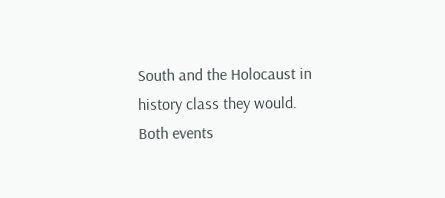South and the Holocaust in history class they would. Both events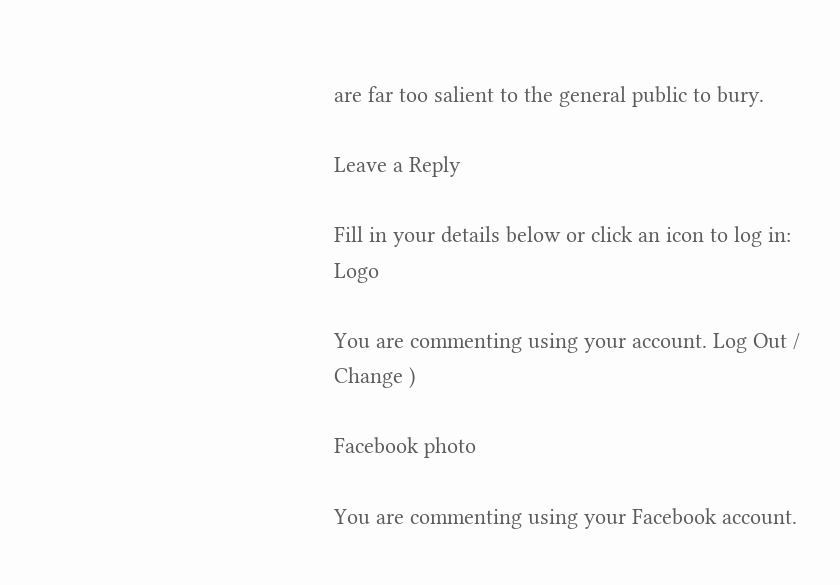are far too salient to the general public to bury.

Leave a Reply

Fill in your details below or click an icon to log in: Logo

You are commenting using your account. Log Out /  Change )

Facebook photo

You are commenting using your Facebook account.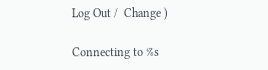Log Out /  Change )

Connecting to %s